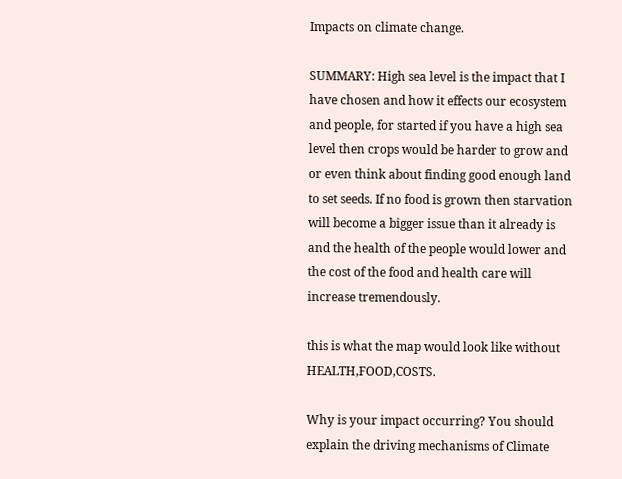Impacts on climate change.

SUMMARY: High sea level is the impact that I have chosen and how it effects our ecosystem and people, for started if you have a high sea level then crops would be harder to grow and or even think about finding good enough land to set seeds. If no food is grown then starvation will become a bigger issue than it already is and the health of the people would lower and the cost of the food and health care will increase tremendously.

this is what the map would look like without HEALTH,FOOD,COSTS.

Why is your impact occurring? You should explain the driving mechanisms of Climate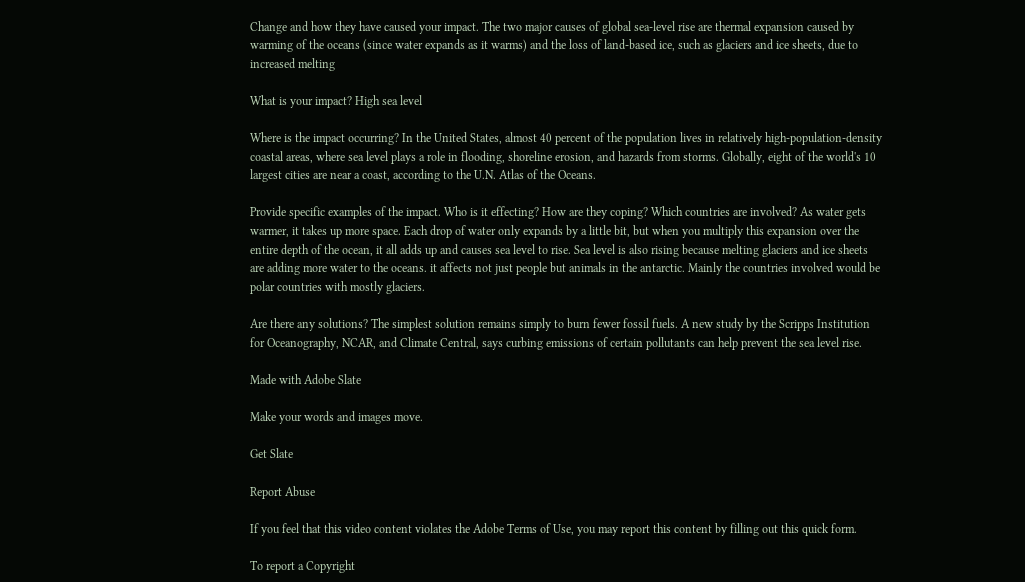Change and how they have caused your impact. The two major causes of global sea-level rise are thermal expansion caused by warming of the oceans (since water expands as it warms) and the loss of land-based ice, such as glaciers and ice sheets, due to increased melting

What is your impact? High sea level

Where is the impact occurring? In the United States, almost 40 percent of the population lives in relatively high-population-density coastal areas, where sea level plays a role in flooding, shoreline erosion, and hazards from storms. Globally, eight of the world's 10 largest cities are near a coast, according to the U.N. Atlas of the Oceans.

Provide specific examples of the impact. Who is it effecting? How are they coping? Which countries are involved? As water gets warmer, it takes up more space. Each drop of water only expands by a little bit, but when you multiply this expansion over the entire depth of the ocean, it all adds up and causes sea level to rise. Sea level is also rising because melting glaciers and ice sheets are adding more water to the oceans. it affects not just people but animals in the antarctic. Mainly the countries involved would be polar countries with mostly glaciers.

Are there any solutions? The simplest solution remains simply to burn fewer fossil fuels. A new study by the Scripps Institution for Oceanography, NCAR, and Climate Central, says curbing emissions of certain pollutants can help prevent the sea level rise.

Made with Adobe Slate

Make your words and images move.

Get Slate

Report Abuse

If you feel that this video content violates the Adobe Terms of Use, you may report this content by filling out this quick form.

To report a Copyright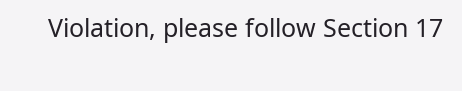Violation, please follow Section 17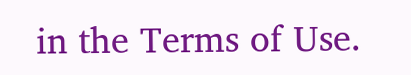in the Terms of Use.